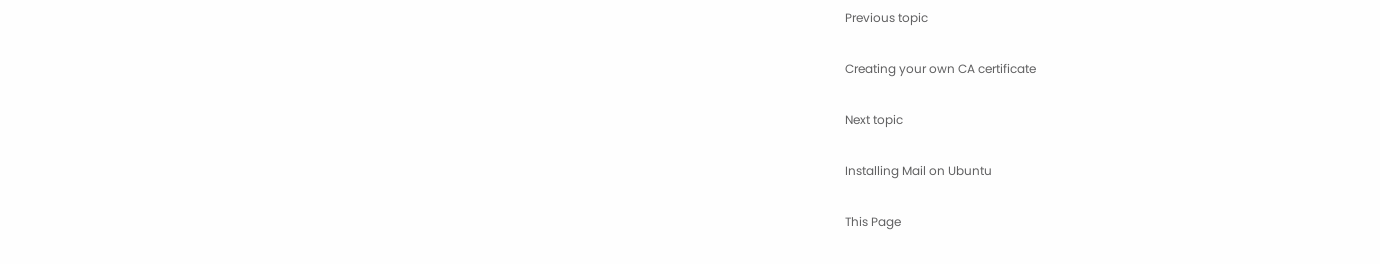Previous topic

Creating your own CA certificate

Next topic

Installing Mail on Ubuntu

This Page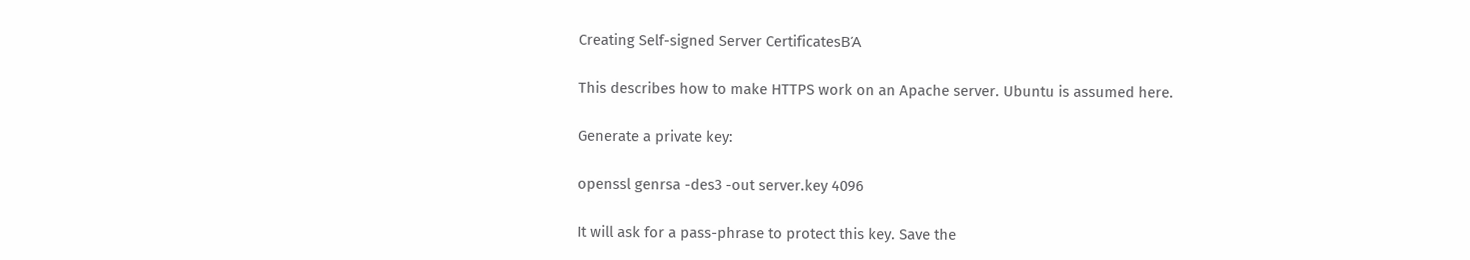Creating Self-signed Server CertificatesΒΆ

This describes how to make HTTPS work on an Apache server. Ubuntu is assumed here.

Generate a private key:

openssl genrsa -des3 -out server.key 4096

It will ask for a pass-phrase to protect this key. Save the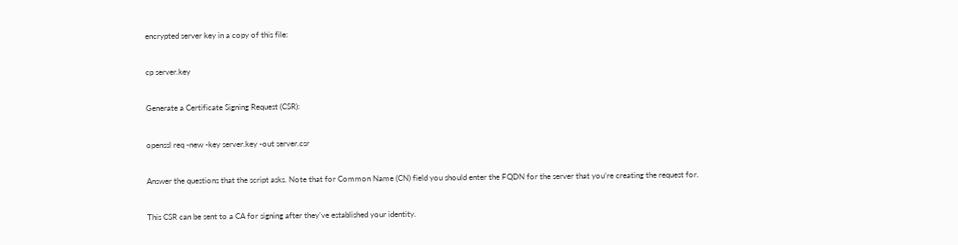encrypted server key in a copy of this file:

cp server.key

Generate a Certificate Signing Request (CSR):

openssl req -new -key server.key -out server.csr

Answer the questions that the script asks. Note that for Common Name (CN) field you should enter the FQDN for the server that you’re creating the request for.

This CSR can be sent to a CA for signing after they’ve established your identity.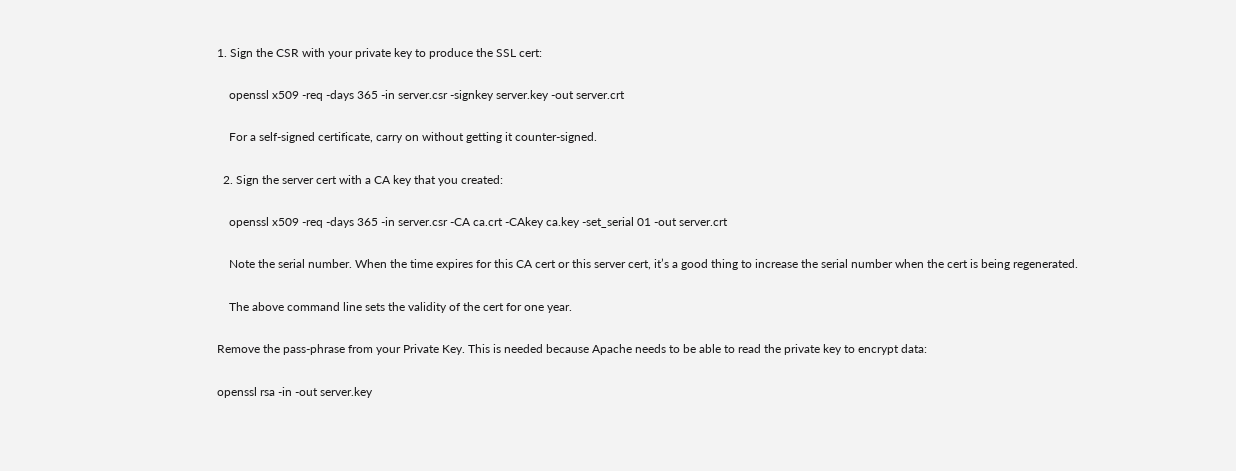1. Sign the CSR with your private key to produce the SSL cert:

    openssl x509 -req -days 365 -in server.csr -signkey server.key -out server.crt

    For a self-signed certificate, carry on without getting it counter-signed.

  2. Sign the server cert with a CA key that you created:

    openssl x509 -req -days 365 -in server.csr -CA ca.crt -CAkey ca.key -set_serial 01 -out server.crt

    Note the serial number. When the time expires for this CA cert or this server cert, it’s a good thing to increase the serial number when the cert is being regenerated.

    The above command line sets the validity of the cert for one year.

Remove the pass-phrase from your Private Key. This is needed because Apache needs to be able to read the private key to encrypt data:

openssl rsa -in -out server.key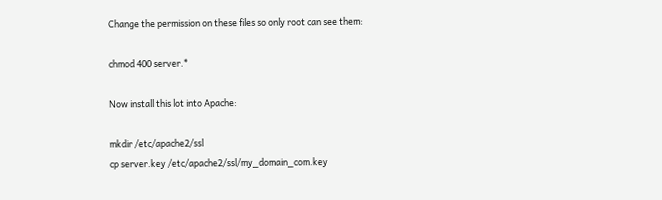Change the permission on these files so only root can see them:

chmod 400 server.*

Now install this lot into Apache:

mkdir /etc/apache2/ssl
cp server.key /etc/apache2/ssl/my_domain_com.key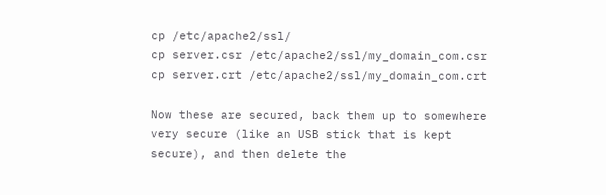cp /etc/apache2/ssl/
cp server.csr /etc/apache2/ssl/my_domain_com.csr
cp server.crt /etc/apache2/ssl/my_domain_com.crt

Now these are secured, back them up to somewhere very secure (like an USB stick that is kept secure), and then delete the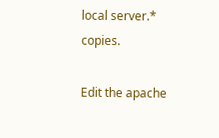local server.* copies.

Edit the apache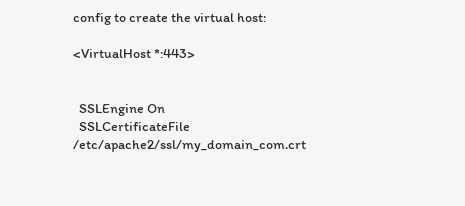config to create the virtual host:

<VirtualHost *:443>


  SSLEngine On
  SSLCertificateFile /etc/apache2/ssl/my_domain_com.crt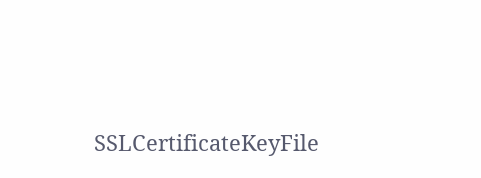SSLCertificateKeyFile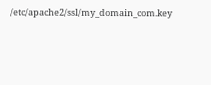/etc/apache2/ssl/my_domain_com.key